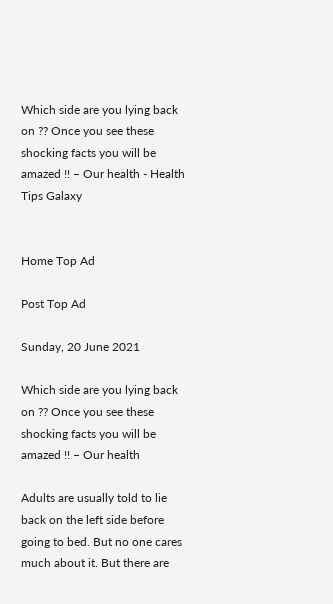Which side are you lying back on ?? Once you see these shocking facts you will be amazed !! – Our health - Health Tips Galaxy


Home Top Ad

Post Top Ad

Sunday, 20 June 2021

Which side are you lying back on ?? Once you see these shocking facts you will be amazed !! – Our health

Adults are usually told to lie back on the left side before going to bed. But no one cares much about it. But there are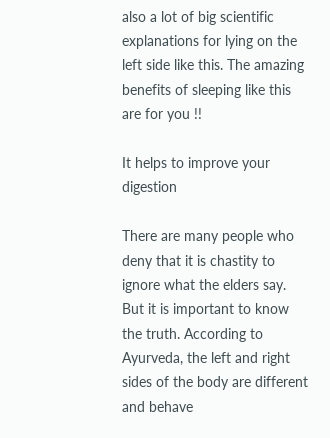also a lot of big scientific explanations for lying on the left side like this. The amazing benefits of sleeping like this are for you !!

It helps to improve your digestion

There are many people who deny that it is chastity to ignore what the elders say. But it is important to know the truth. According to Ayurveda, the left and right sides of the body are different and behave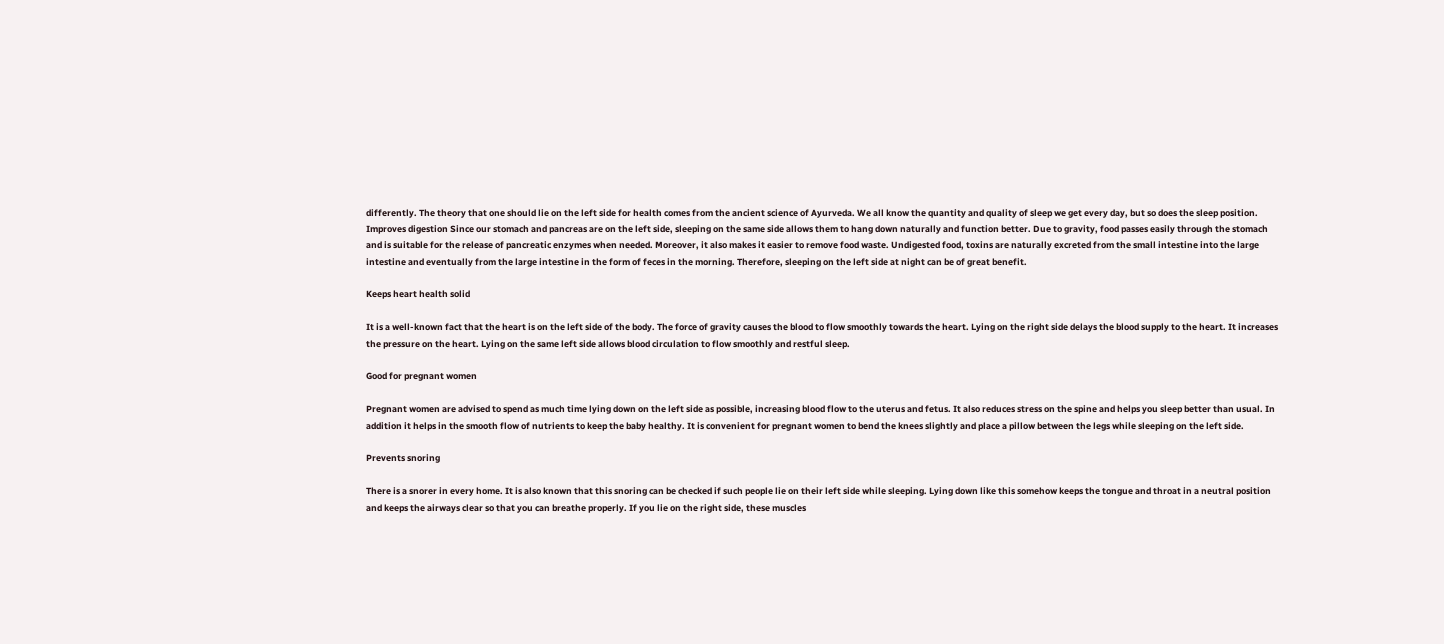differently. The theory that one should lie on the left side for health comes from the ancient science of Ayurveda. We all know the quantity and quality of sleep we get every day, but so does the sleep position. Improves digestion Since our stomach and pancreas are on the left side, sleeping on the same side allows them to hang down naturally and function better. Due to gravity, food passes easily through the stomach and is suitable for the release of pancreatic enzymes when needed. Moreover, it also makes it easier to remove food waste. Undigested food, toxins are naturally excreted from the small intestine into the large intestine and eventually from the large intestine in the form of feces in the morning. Therefore, sleeping on the left side at night can be of great benefit.

Keeps heart health solid

It is a well-known fact that the heart is on the left side of the body. The force of gravity causes the blood to flow smoothly towards the heart. Lying on the right side delays the blood supply to the heart. It increases the pressure on the heart. Lying on the same left side allows blood circulation to flow smoothly and restful sleep.

Good for pregnant women

Pregnant women are advised to spend as much time lying down on the left side as possible, increasing blood flow to the uterus and fetus. It also reduces stress on the spine and helps you sleep better than usual. In addition it helps in the smooth flow of nutrients to keep the baby healthy. It is convenient for pregnant women to bend the knees slightly and place a pillow between the legs while sleeping on the left side.

Prevents snoring

There is a snorer in every home. It is also known that this snoring can be checked if such people lie on their left side while sleeping. Lying down like this somehow keeps the tongue and throat in a neutral position and keeps the airways clear so that you can breathe properly. If you lie on the right side, these muscles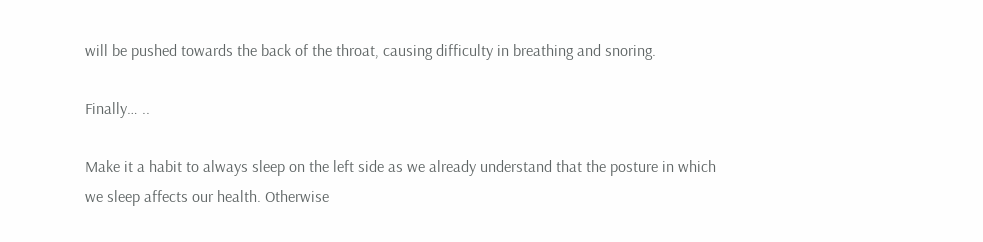will be pushed towards the back of the throat, causing difficulty in breathing and snoring.

Finally… ..

Make it a habit to always sleep on the left side as we already understand that the posture in which we sleep affects our health. Otherwise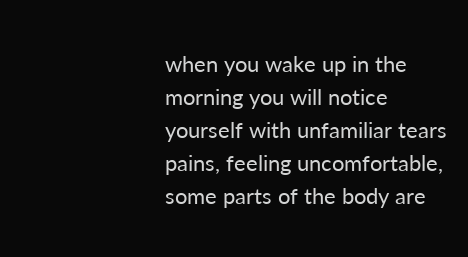when you wake up in the morning you will notice yourself with unfamiliar tears pains, feeling uncomfortable, some parts of the body are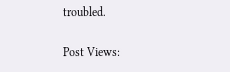troubled.

Post Views: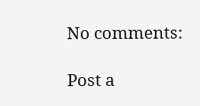No comments:

Post a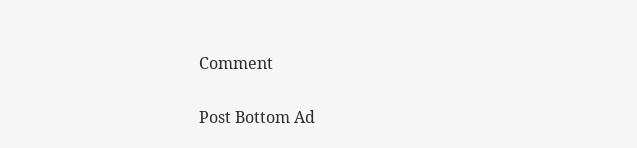Comment

Post Bottom Ad